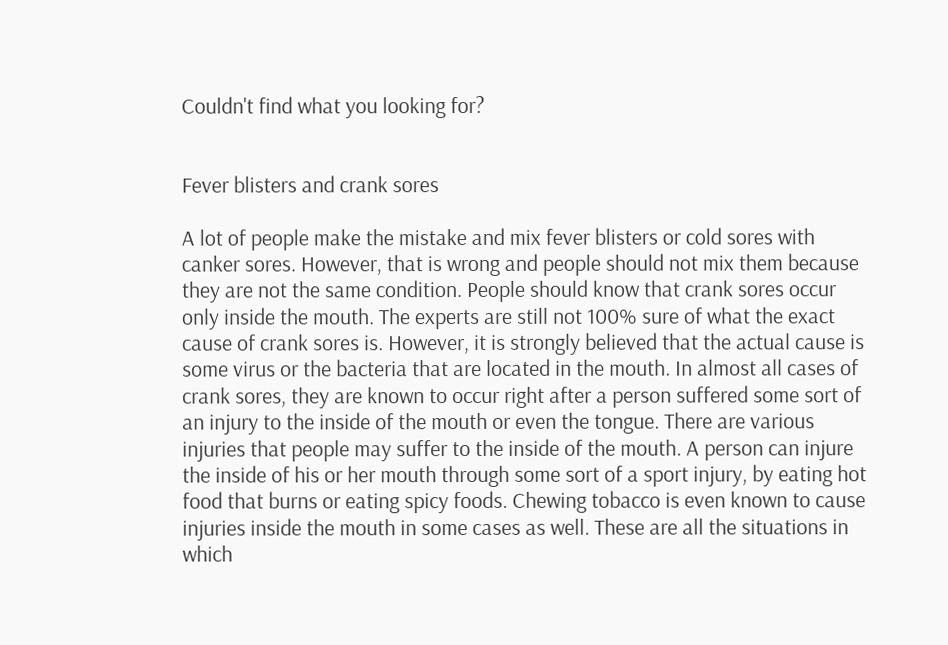Couldn't find what you looking for?


Fever blisters and crank sores

A lot of people make the mistake and mix fever blisters or cold sores with canker sores. However, that is wrong and people should not mix them because they are not the same condition. People should know that crank sores occur only inside the mouth. The experts are still not 100% sure of what the exact cause of crank sores is. However, it is strongly believed that the actual cause is some virus or the bacteria that are located in the mouth. In almost all cases of crank sores, they are known to occur right after a person suffered some sort of an injury to the inside of the mouth or even the tongue. There are various injuries that people may suffer to the inside of the mouth. A person can injure the inside of his or her mouth through some sort of a sport injury, by eating hot food that burns or eating spicy foods. Chewing tobacco is even known to cause injuries inside the mouth in some cases as well. These are all the situations in which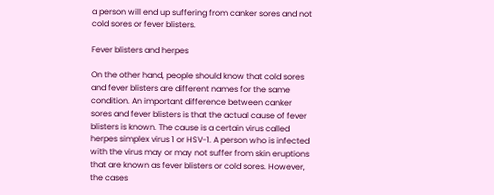a person will end up suffering from canker sores and not cold sores or fever blisters.

Fever blisters and herpes

On the other hand, people should know that cold sores and fever blisters are different names for the same condition. An important difference between canker sores and fever blisters is that the actual cause of fever blisters is known. The cause is a certain virus called herpes simplex virus 1 or HSV-1. A person who is infected with the virus may or may not suffer from skin eruptions that are known as fever blisters or cold sores. However, the cases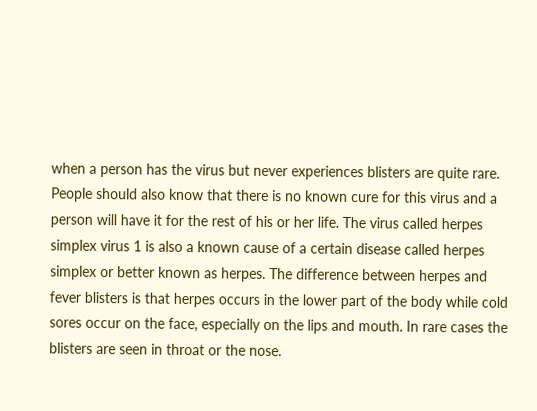when a person has the virus but never experiences blisters are quite rare. People should also know that there is no known cure for this virus and a person will have it for the rest of his or her life. The virus called herpes simplex virus 1 is also a known cause of a certain disease called herpes simplex or better known as herpes. The difference between herpes and fever blisters is that herpes occurs in the lower part of the body while cold sores occur on the face, especially on the lips and mouth. In rare cases the blisters are seen in throat or the nose.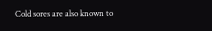Cold sores are also known to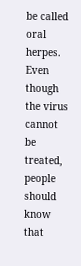be called oral herpes. Even though the virus cannot be treated, people should know that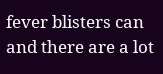fever blisters can and there are a lot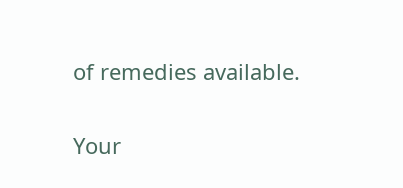of remedies available.

Your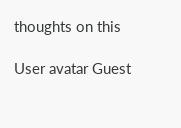thoughts on this

User avatar Guest